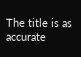The title is as accurate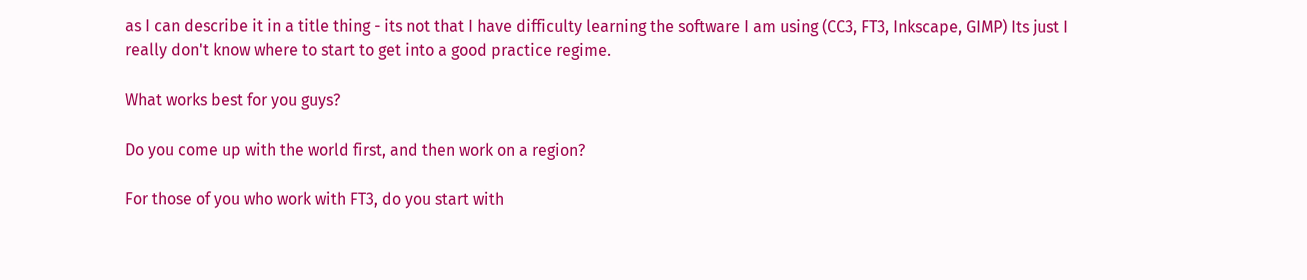as I can describe it in a title thing - its not that I have difficulty learning the software I am using (CC3, FT3, Inkscape, GIMP) Its just I really don't know where to start to get into a good practice regime.

What works best for you guys?

Do you come up with the world first, and then work on a region?

For those of you who work with FT3, do you start with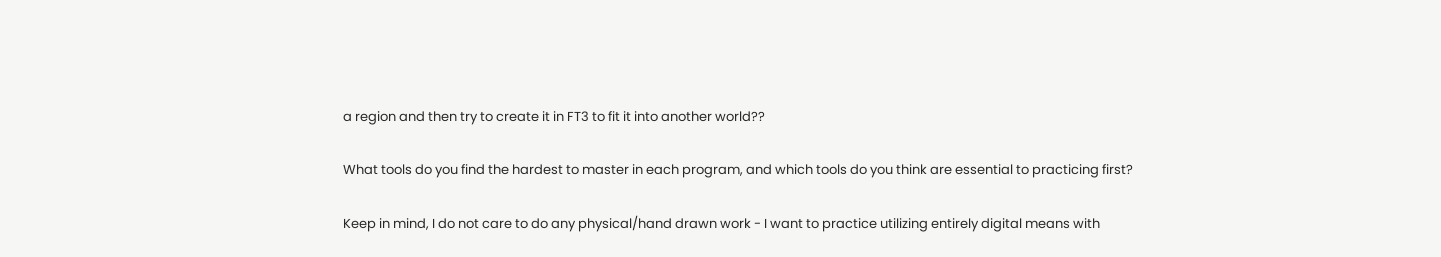a region and then try to create it in FT3 to fit it into another world??

What tools do you find the hardest to master in each program, and which tools do you think are essential to practicing first?

Keep in mind, I do not care to do any physical/hand drawn work - I want to practice utilizing entirely digital means with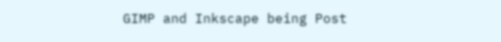GIMP and Inkscape being Post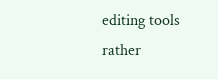editing tools rather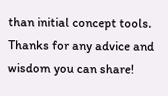than initial concept tools. Thanks for any advice and wisdom you can share!